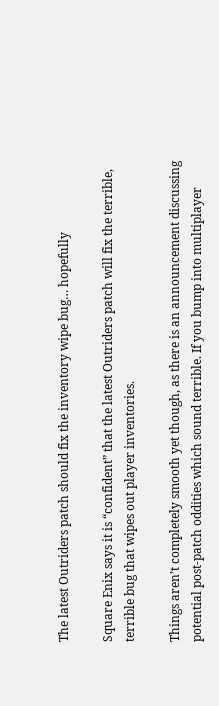The latest Outriders patch should fix the inventory wipe bug… hopefully

Square Enix says it is “confident” that the latest Outriders patch will fix the terrible, terrible bug that wipes out player inventories.

Things aren’t completely smooth yet though, as there is an announcement discussing potential post-patch oddities which sound terrible. If you bump into multiplayer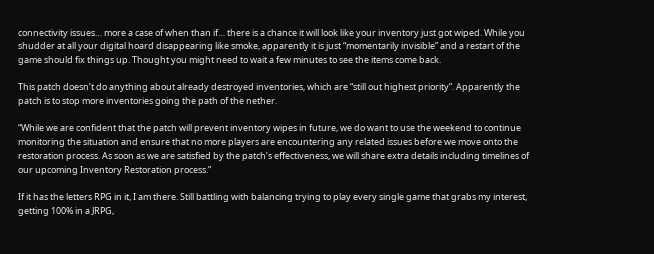connectivity issues… more a case of when than if… there is a chance it will look like your inventory just got wiped. While you shudder at all your digital hoard disappearing like smoke, apparently it is just “momentarily invisible” and a restart of the game should fix things up. Thought you might need to wait a few minutes to see the items come back.

This patch doesn’t do anything about already destroyed inventories, which are “still out highest priority”. Apparently the patch is to stop more inventories going the path of the nether.

“While we are confident that the patch will prevent inventory wipes in future, we do want to use the weekend to continue monitoring the situation and ensure that no more players are encountering any related issues before we move onto the restoration process. As soon as we are satisfied by the patch’s effectiveness, we will share extra details including timelines of our upcoming Inventory Restoration process.”

If it has the letters RPG in it, I am there. Still battling with balancing trying to play every single game that grabs my interest, getting 100% in a JRPG,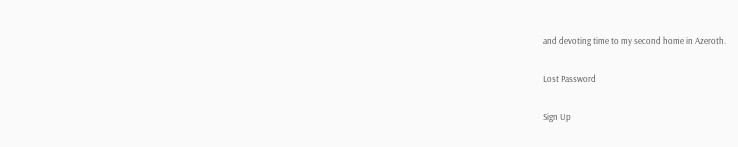and devoting time to my second home in Azeroth.

Lost Password

Sign Up